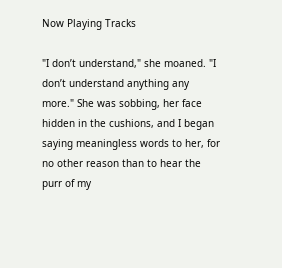Now Playing Tracks

"I don’t understand," she moaned. "I don’t understand anything any more." She was sobbing, her face hidden in the cushions, and I began saying meaningless words to her, for no other reason than to hear the purr of my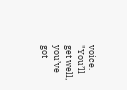voice. "You’ll get well, you’ve got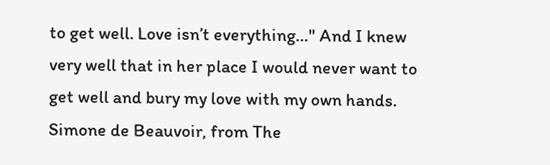to get well. Love isn’t everything…" And I knew very well that in her place I would never want to get well and bury my love with my own hands.
Simone de Beauvoir, from The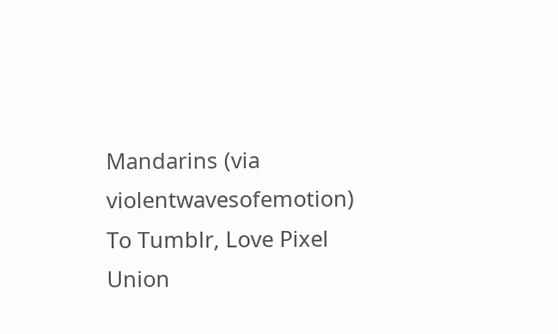Mandarins (via violentwavesofemotion)
To Tumblr, Love Pixel Union